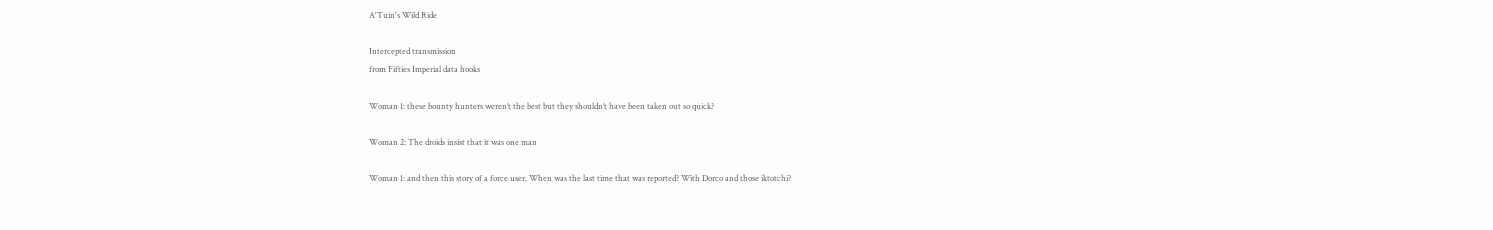A'Tuin's Wild Ride

Intercepted transmission
from Fifties Imperial data hooks

Woman 1: these bounty hunters weren’t the best but they shouldn’t have been taken out so quick?

Woman 2: The droids insist that it was one man

Woman 1: and then this story of a force user. When was the last time that was reported? With Dorco and those iktotchi?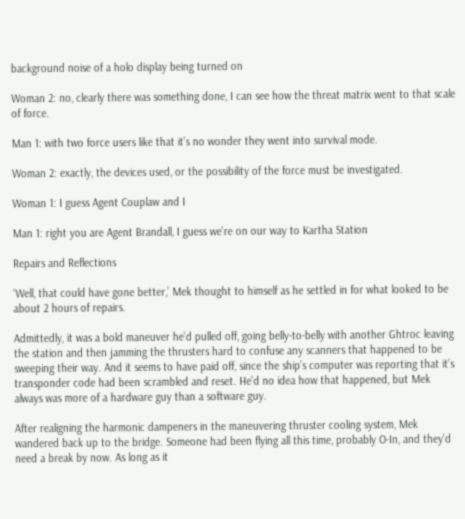background noise of a holo display being turned on

Woman 2: no, clearly there was something done, I can see how the threat matrix went to that scale of force.

Man 1: with two force users like that it’s no wonder they went into survival mode.

Woman 2: exactly, the devices used, or the possibility of the force must be investigated.

Woman 1: I guess Agent Couplaw and I

Man 1: right you are Agent Brandall, I guess we’re on our way to Kartha Station

Repairs and Reflections

‘Well, that could have gone better,’ Mek thought to himself as he settled in for what looked to be about 2 hours of repairs.

Admittedly, it was a bold maneuver he’d pulled off, going belly-to-belly with another Ghtroc leaving the station and then jamming the thrusters hard to confuse any scanners that happened to be sweeping their way. And it seems to have paid off, since the ship’s computer was reporting that it’s transponder code had been scrambled and reset. He’d no idea how that happened, but Mek always was more of a hardware guy than a software guy.

After realigning the harmonic dampeners in the maneuvering thruster cooling system, Mek wandered back up to the bridge. Someone had been flying all this time, probably O-In, and they’d need a break by now. As long as it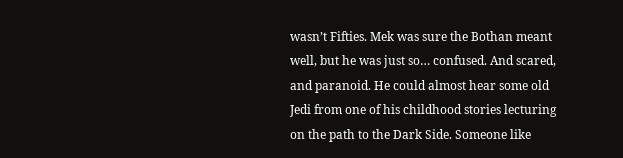wasn’t Fifties. Mek was sure the Bothan meant well, but he was just so… confused. And scared, and paranoid. He could almost hear some old Jedi from one of his childhood stories lecturing on the path to the Dark Side. Someone like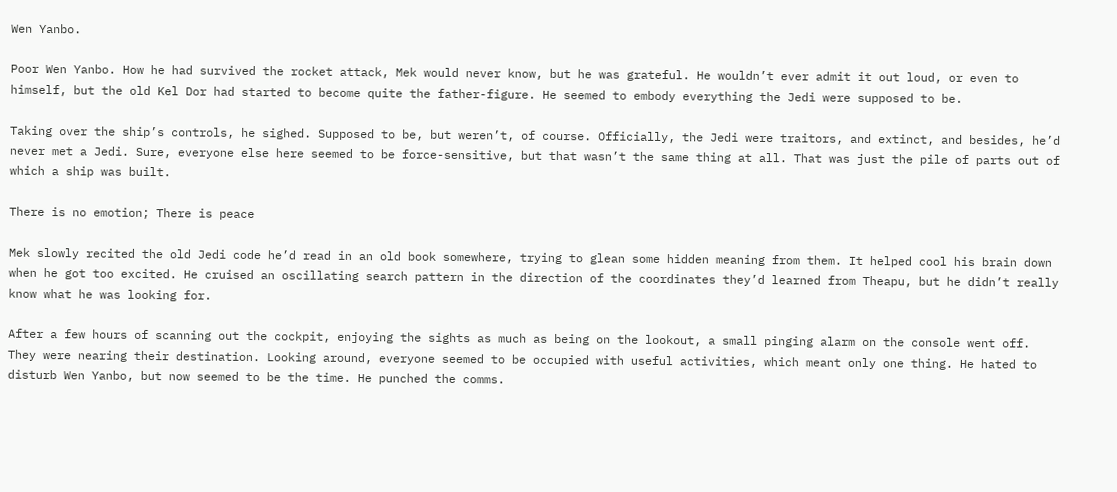Wen Yanbo.

Poor Wen Yanbo. How he had survived the rocket attack, Mek would never know, but he was grateful. He wouldn’t ever admit it out loud, or even to himself, but the old Kel Dor had started to become quite the father-figure. He seemed to embody everything the Jedi were supposed to be.

Taking over the ship’s controls, he sighed. Supposed to be, but weren’t, of course. Officially, the Jedi were traitors, and extinct, and besides, he’d never met a Jedi. Sure, everyone else here seemed to be force-sensitive, but that wasn’t the same thing at all. That was just the pile of parts out of which a ship was built.

There is no emotion; There is peace

Mek slowly recited the old Jedi code he’d read in an old book somewhere, trying to glean some hidden meaning from them. It helped cool his brain down when he got too excited. He cruised an oscillating search pattern in the direction of the coordinates they’d learned from Theapu, but he didn’t really know what he was looking for.

After a few hours of scanning out the cockpit, enjoying the sights as much as being on the lookout, a small pinging alarm on the console went off. They were nearing their destination. Looking around, everyone seemed to be occupied with useful activities, which meant only one thing. He hated to disturb Wen Yanbo, but now seemed to be the time. He punched the comms.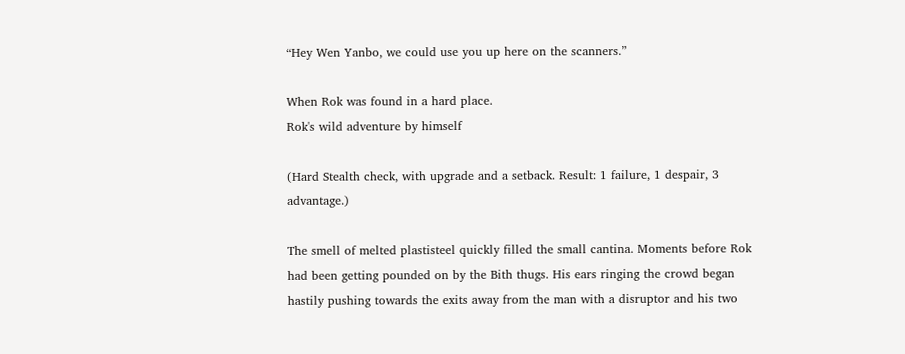“Hey Wen Yanbo, we could use you up here on the scanners.”

When Rok was found in a hard place.
Rok's wild adventure by himself

(Hard Stealth check, with upgrade and a setback. Result: 1 failure, 1 despair, 3 advantage.)

The smell of melted plastisteel quickly filled the small cantina. Moments before Rok had been getting pounded on by the Bith thugs. His ears ringing the crowd began hastily pushing towards the exits away from the man with a disruptor and his two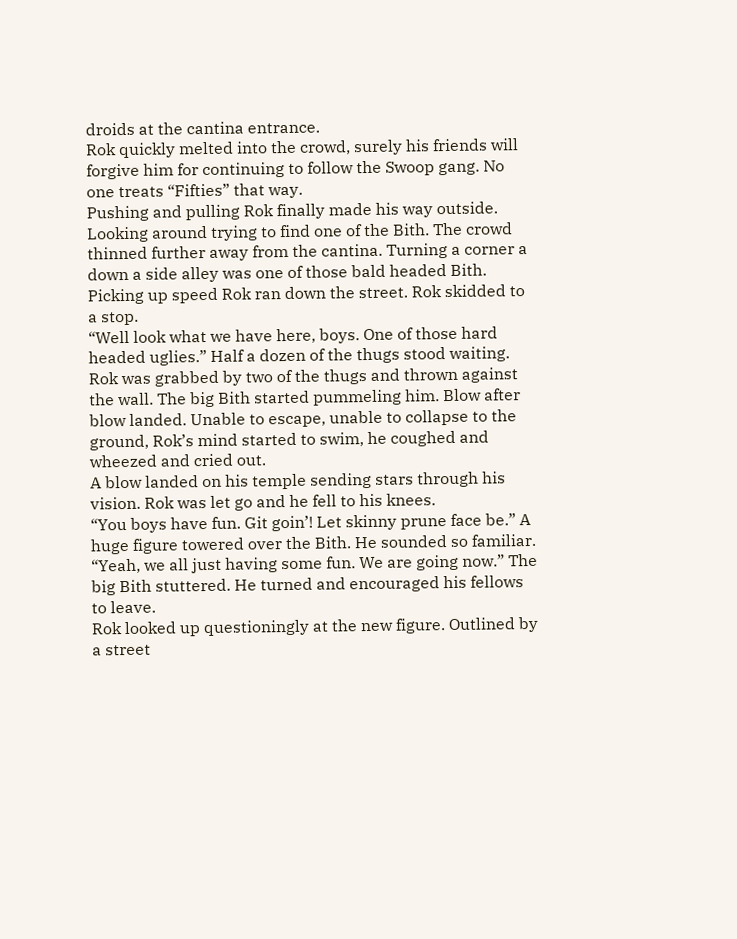droids at the cantina entrance.
Rok quickly melted into the crowd, surely his friends will forgive him for continuing to follow the Swoop gang. No one treats “Fifties” that way.
Pushing and pulling Rok finally made his way outside. Looking around trying to find one of the Bith. The crowd thinned further away from the cantina. Turning a corner a down a side alley was one of those bald headed Bith. Picking up speed Rok ran down the street. Rok skidded to a stop.
“Well look what we have here, boys. One of those hard headed uglies.” Half a dozen of the thugs stood waiting. Rok was grabbed by two of the thugs and thrown against the wall. The big Bith started pummeling him. Blow after blow landed. Unable to escape, unable to collapse to the ground, Rok’s mind started to swim, he coughed and wheezed and cried out.
A blow landed on his temple sending stars through his vision. Rok was let go and he fell to his knees.
“You boys have fun. Git goin’! Let skinny prune face be.” A huge figure towered over the Bith. He sounded so familiar.
“Yeah, we all just having some fun. We are going now.” The big Bith stuttered. He turned and encouraged his fellows to leave.
Rok looked up questioningly at the new figure. Outlined by a street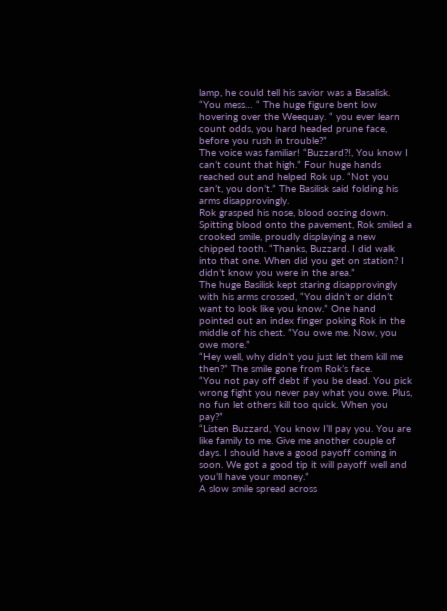lamp, he could tell his savior was a Basalisk.
“You mess… “ The huge figure bent low hovering over the Weequay. “ you ever learn count odds, you hard headed prune face, before you rush in trouble?”
The voice was familiar! “Buzzard?!, You know I can’t count that high.” Four huge hands reached out and helped Rok up. “Not you can’t, you don’t.” The Basilisk said folding his arms disapprovingly.
Rok grasped his nose, blood oozing down. Spitting blood onto the pavement, Rok smiled a crooked smile, proudly displaying a new chipped tooth. “Thanks, Buzzard. I did walk into that one. When did you get on station? I didn’t know you were in the area.”
The huge Basilisk kept staring disapprovingly with his arms crossed, “You didn’t or didn’t want to look like you know.” One hand pointed out an index finger poking Rok in the middle of his chest. ”You owe me. Now, you owe more.”
“Hey well, why didn’t you just let them kill me then?” The smile gone from Rok’s face.
“You not pay off debt if you be dead. You pick wrong fight you never pay what you owe. Plus, no fun let others kill too quick. When you pay?”
“Listen Buzzard, You know I’ll pay you. You are like family to me. Give me another couple of days. I should have a good payoff coming in soon. We got a good tip it will payoff well and you’ll have your money.”
A slow smile spread across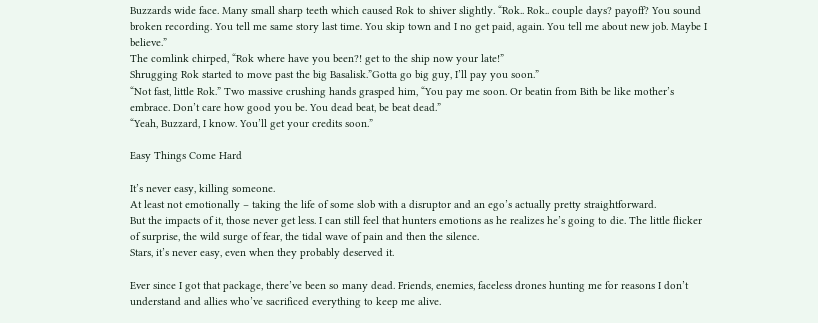Buzzards wide face. Many small sharp teeth which caused Rok to shiver slightly. “Rok.. Rok.. couple days? payoff? You sound broken recording. You tell me same story last time. You skip town and I no get paid, again. You tell me about new job. Maybe I believe.”
The comlink chirped, “Rok where have you been?! get to the ship now your late!”
Shrugging Rok started to move past the big Basalisk.”Gotta go big guy, I’ll pay you soon.”
“Not fast, little Rok.” Two massive crushing hands grasped him, “You pay me soon. Or beatin from Bith be like mother’s embrace. Don’t care how good you be. You dead beat, be beat dead.”
“Yeah, Buzzard, I know. You’ll get your credits soon.”

Easy Things Come Hard

It’s never easy, killing someone.
At least not emotionally – taking the life of some slob with a disruptor and an ego’s actually pretty straightforward.
But the impacts of it, those never get less. I can still feel that hunters emotions as he realizes he’s going to die. The little flicker of surprise, the wild surge of fear, the tidal wave of pain and then the silence.
Stars, it’s never easy, even when they probably deserved it.

Ever since I got that package, there’ve been so many dead. Friends, enemies, faceless drones hunting me for reasons I don’t understand and allies who’ve sacrificed everything to keep me alive.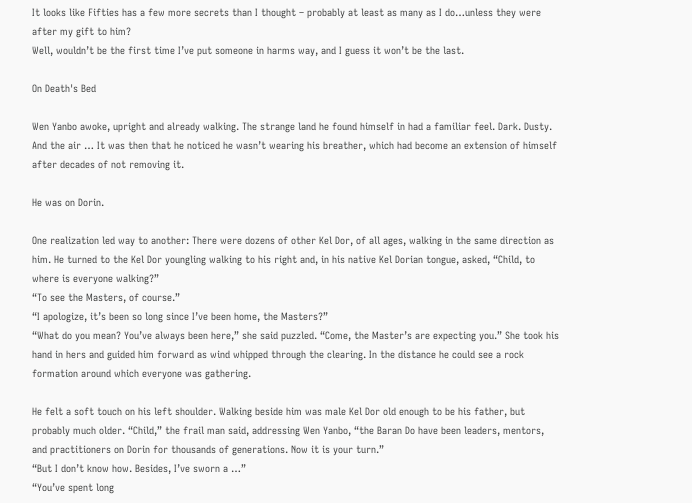It looks like Fifties has a few more secrets than I thought – probably at least as many as I do…unless they were after my gift to him?
Well, wouldn’t be the first time I’ve put someone in harms way, and I guess it won’t be the last.

On Death's Bed

Wen Yanbo awoke, upright and already walking. The strange land he found himself in had a familiar feel. Dark. Dusty. And the air … It was then that he noticed he wasn’t wearing his breather, which had become an extension of himself after decades of not removing it.

He was on Dorin.

One realization led way to another: There were dozens of other Kel Dor, of all ages, walking in the same direction as him. He turned to the Kel Dor youngling walking to his right and, in his native Kel Dorian tongue, asked, “Child, to where is everyone walking?”
“To see the Masters, of course.”
“I apologize, it’s been so long since I’ve been home, the Masters?”
“What do you mean? You’ve always been here,” she said puzzled. “Come, the Master’s are expecting you.” She took his hand in hers and guided him forward as wind whipped through the clearing. In the distance he could see a rock formation around which everyone was gathering.

He felt a soft touch on his left shoulder. Walking beside him was male Kel Dor old enough to be his father, but probably much older. “Child,” the frail man said, addressing Wen Yanbo, “the Baran Do have been leaders, mentors, and practitioners on Dorin for thousands of generations. Now it is your turn.”
“But I don’t know how. Besides, I’ve sworn a …”
“You’ve spent long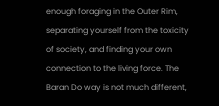enough foraging in the Outer Rim, separating yourself from the toxicity of society, and finding your own connection to the living force. The Baran Do way is not much different,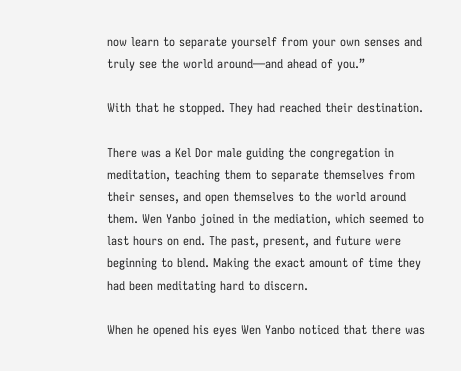now learn to separate yourself from your own senses and truly see the world around—and ahead of you.”

With that he stopped. They had reached their destination.

There was a Kel Dor male guiding the congregation in meditation, teaching them to separate themselves from their senses, and open themselves to the world around them. Wen Yanbo joined in the mediation, which seemed to last hours on end. The past, present, and future were beginning to blend. Making the exact amount of time they had been meditating hard to discern.

When he opened his eyes Wen Yanbo noticed that there was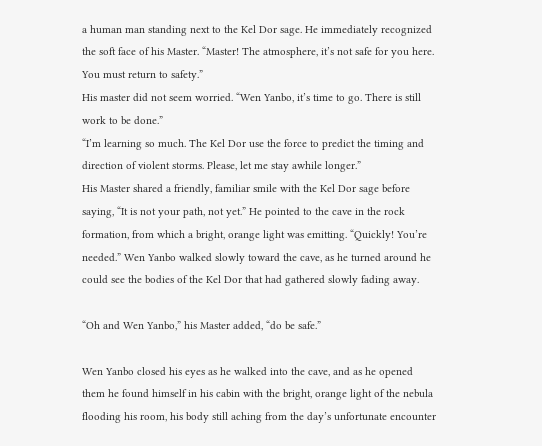a human man standing next to the Kel Dor sage. He immediately recognized the soft face of his Master. “Master! The atmosphere, it’s not safe for you here. You must return to safety.”
His master did not seem worried. “Wen Yanbo, it’s time to go. There is still work to be done.”
“I’m learning so much. The Kel Dor use the force to predict the timing and direction of violent storms. Please, let me stay awhile longer.”
His Master shared a friendly, familiar smile with the Kel Dor sage before saying, “It is not your path, not yet.” He pointed to the cave in the rock formation, from which a bright, orange light was emitting. “Quickly! You’re needed.” Wen Yanbo walked slowly toward the cave, as he turned around he could see the bodies of the Kel Dor that had gathered slowly fading away.

“Oh and Wen Yanbo,” his Master added, “do be safe.”

Wen Yanbo closed his eyes as he walked into the cave, and as he opened them he found himself in his cabin with the bright, orange light of the nebula flooding his room, his body still aching from the day’s unfortunate encounter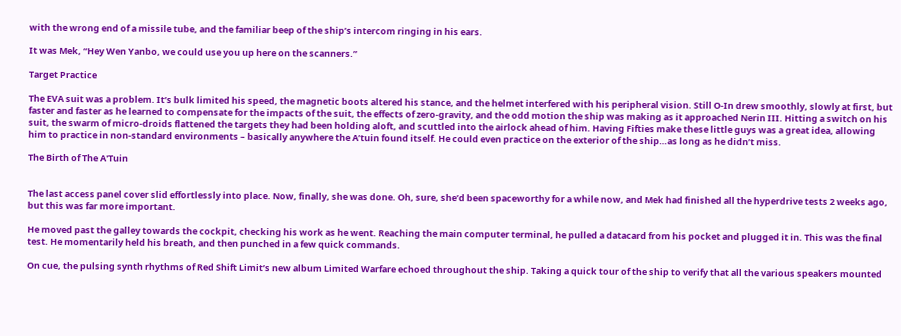with the wrong end of a missile tube, and the familiar beep of the ship’s intercom ringing in his ears.

It was Mek, “Hey Wen Yanbo, we could use you up here on the scanners.”

Target Practice

The EVA suit was a problem. It’s bulk limited his speed, the magnetic boots altered his stance, and the helmet interfered with his peripheral vision. Still O-In drew smoothly, slowly at first, but faster and faster as he learned to compensate for the impacts of the suit, the effects of zero-gravity, and the odd motion the ship was making as it approached Nerin III. Hitting a switch on his suit, the swarm of micro-droids flattened the targets they had been holding aloft, and scuttled into the airlock ahead of him. Having Fifties make these little guys was a great idea, allowing him to practice in non-standard environments – basically anywhere the A’tuin found itself. He could even practice on the exterior of the ship…as long as he didn’t miss.

The Birth of The A'Tuin


The last access panel cover slid effortlessly into place. Now, finally, she was done. Oh, sure, she’d been spaceworthy for a while now, and Mek had finished all the hyperdrive tests 2 weeks ago, but this was far more important.

He moved past the galley towards the cockpit, checking his work as he went. Reaching the main computer terminal, he pulled a datacard from his pocket and plugged it in. This was the final test. He momentarily held his breath, and then punched in a few quick commands.

On cue, the pulsing synth rhythms of Red Shift Limit’s new album Limited Warfare echoed throughout the ship. Taking a quick tour of the ship to verify that all the various speakers mounted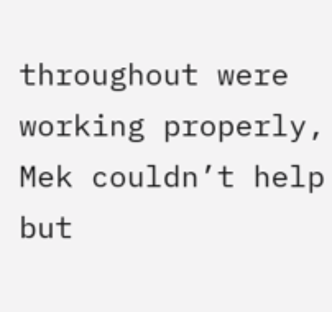throughout were working properly, Mek couldn’t help but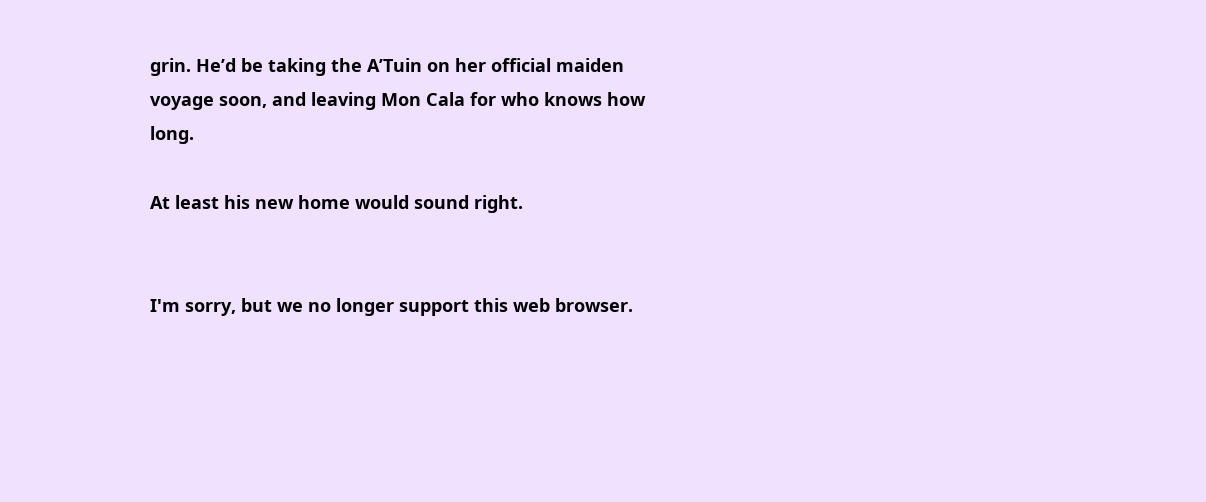grin. He’d be taking the A’Tuin on her official maiden voyage soon, and leaving Mon Cala for who knows how long.

At least his new home would sound right.


I'm sorry, but we no longer support this web browser.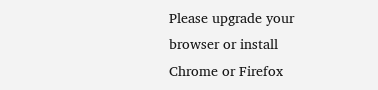Please upgrade your browser or install Chrome or Firefox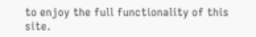to enjoy the full functionality of this site.